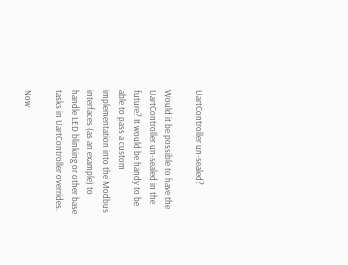UartController un-sealed?

Would it be possible to have the UartController un-sealed in the future? It would be handy to be able to pass a custom implementation into the Modbus interfaces (as an example) to handle LED blinking or other base tasks in UartController overrides.

Now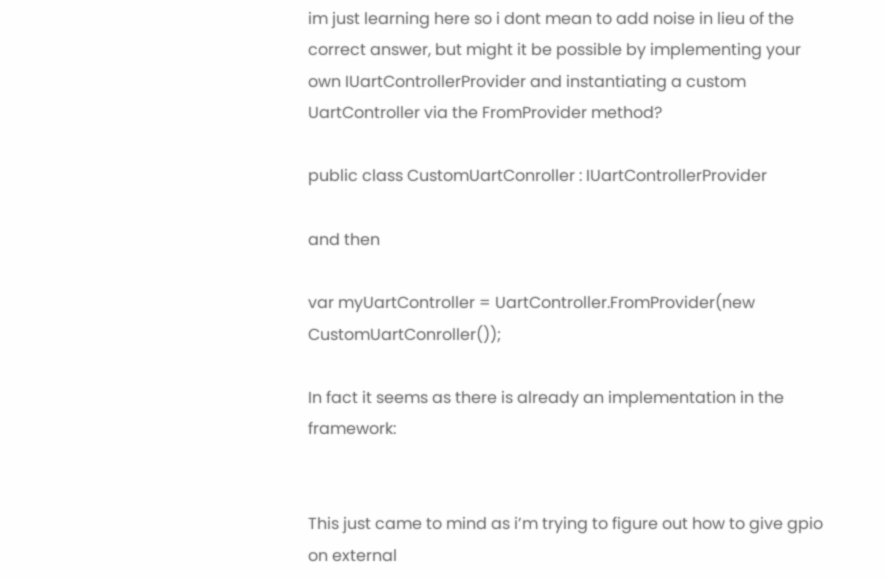im just learning here so i dont mean to add noise in lieu of the correct answer, but might it be possible by implementing your own IUartControllerProvider and instantiating a custom UartController via the FromProvider method?

public class CustomUartConroller : IUartControllerProvider

and then

var myUartController = UartController.FromProvider(new CustomUartConroller());

In fact it seems as there is already an implementation in the framework:


This just came to mind as i’m trying to figure out how to give gpio on external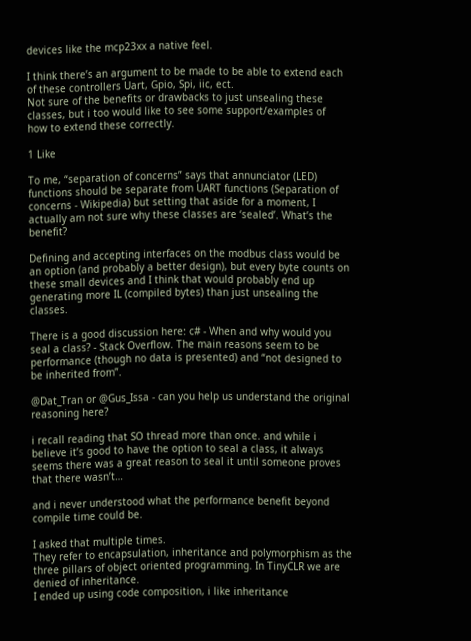devices like the mcp23xx a native feel.

I think there’s an argument to be made to be able to extend each of these controllers Uart, Gpio, Spi, iic, ect.
Not sure of the benefits or drawbacks to just unsealing these classes, but i too would like to see some support/examples of how to extend these correctly.

1 Like

To me, “separation of concerns” says that annunciator (LED) functions should be separate from UART functions (Separation of concerns - Wikipedia) but setting that aside for a moment, I actually am not sure why these classes are ‘sealed’. What’s the benefit?

Defining and accepting interfaces on the modbus class would be an option (and probably a better design), but every byte counts on these small devices and I think that would probably end up generating more IL (compiled bytes) than just unsealing the classes.

There is a good discussion here: c# - When and why would you seal a class? - Stack Overflow. The main reasons seem to be performance (though no data is presented) and “not designed to be inherited from”.

@Dat_Tran or @Gus_Issa - can you help us understand the original reasoning here?

i recall reading that SO thread more than once. and while i believe it’s good to have the option to seal a class, it always seems there was a great reason to seal it until someone proves that there wasn’t…

and i never understood what the performance benefit beyond compile time could be.

I asked that multiple times.
They refer to encapsulation, inheritance and polymorphism as the three pillars of object oriented programming. In TinyCLR we are denied of inheritance.
I ended up using code composition, i like inheritance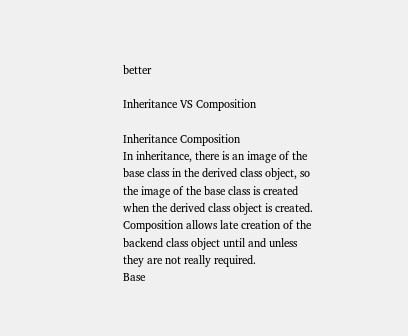better

Inheritance VS Composition

Inheritance Composition
In inheritance, there is an image of the base class in the derived class object, so the image of the base class is created when the derived class object is created. Composition allows late creation of the backend class object until and unless they are not really required.
Base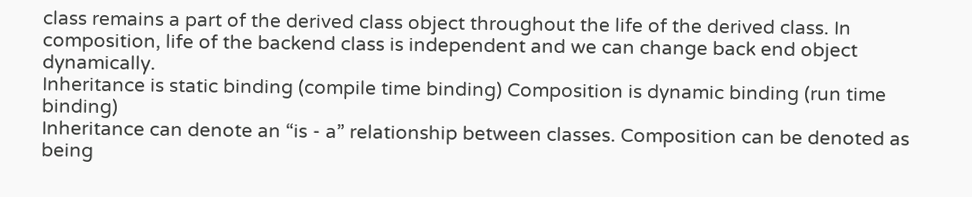class remains a part of the derived class object throughout the life of the derived class. In composition, life of the backend class is independent and we can change back end object dynamically.
Inheritance is static binding (compile time binding) Composition is dynamic binding (run time binding)
Inheritance can denote an “is - a” relationship between classes. Composition can be denoted as being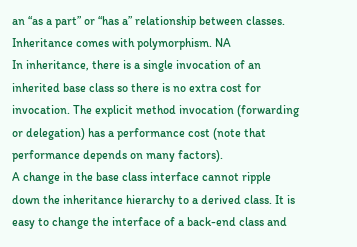an “as a part” or “has a” relationship between classes.
Inheritance comes with polymorphism. NA
In inheritance, there is a single invocation of an inherited base class so there is no extra cost for invocation. The explicit method invocation (forwarding or delegation) has a performance cost (note that performance depends on many factors).
A change in the base class interface cannot ripple down the inheritance hierarchy to a derived class. It is easy to change the interface of a back-end class and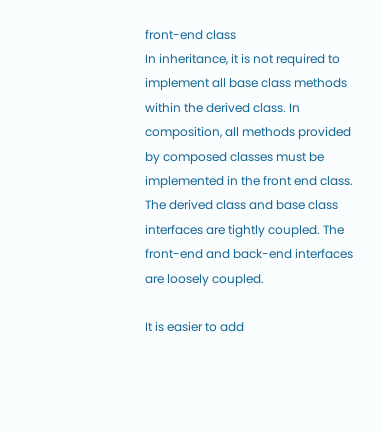front-end class
In inheritance, it is not required to implement all base class methods within the derived class. In composition, all methods provided by composed classes must be implemented in the front end class.
The derived class and base class interfaces are tightly coupled. The front-end and back-end interfaces are loosely coupled.

It is easier to add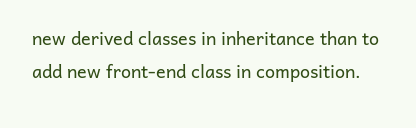new derived classes in inheritance than to add new front-end class in composition.